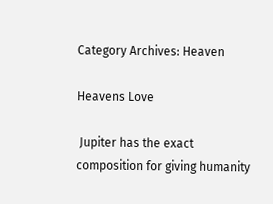Category Archives: Heaven

Heavens Love

 Jupiter has the exact composition for giving humanity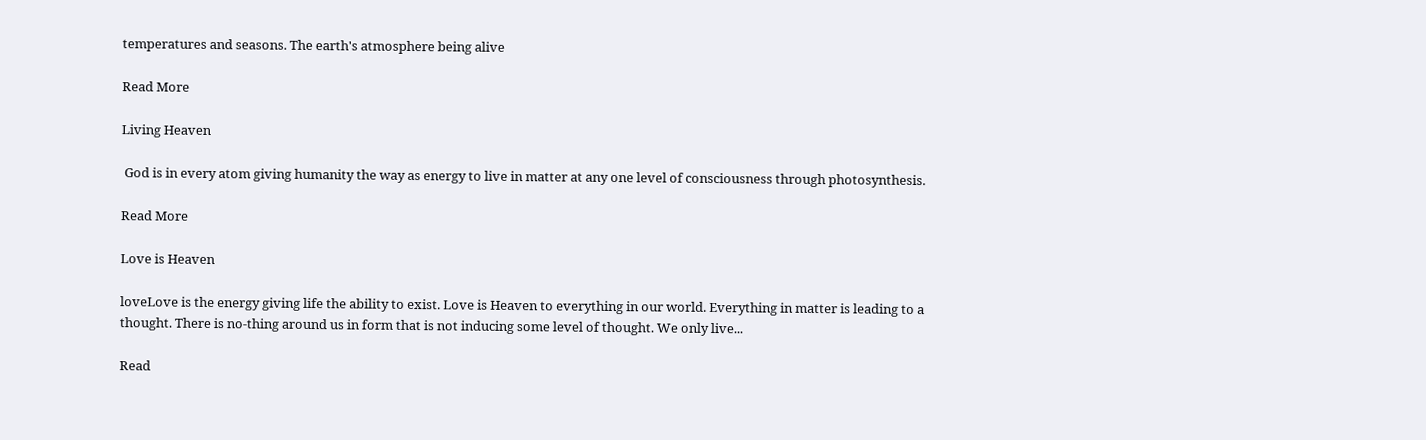temperatures and seasons. The earth's atmosphere being alive

Read More

Living Heaven

 God is in every atom giving humanity the way as energy to live in matter at any one level of consciousness through photosynthesis.

Read More

Love is Heaven

loveLove is the energy giving life the ability to exist. Love is Heaven to everything in our world. Everything in matter is leading to a thought. There is no-thing around us in form that is not inducing some level of thought. We only live...

Read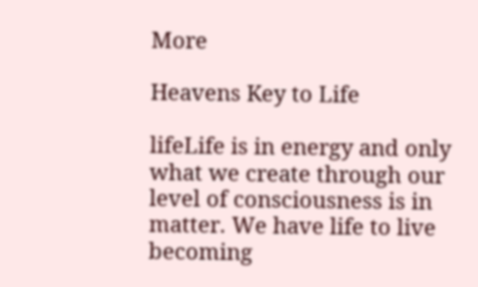More

Heavens Key to Life

lifeLife is in energy and only what we create through our level of consciousness is in matter. We have life to live becoming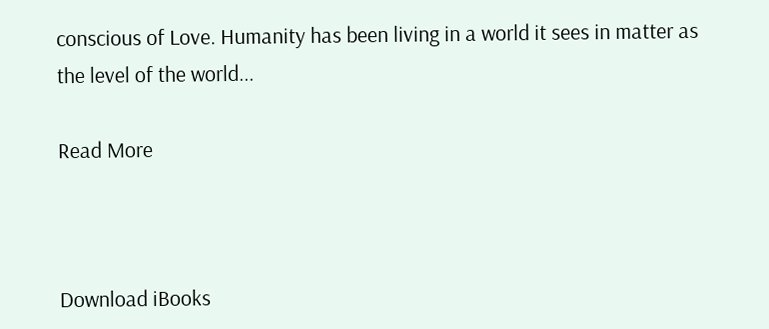conscious of Love. Humanity has been living in a world it sees in matter as the level of the world...

Read More



Download iBooks